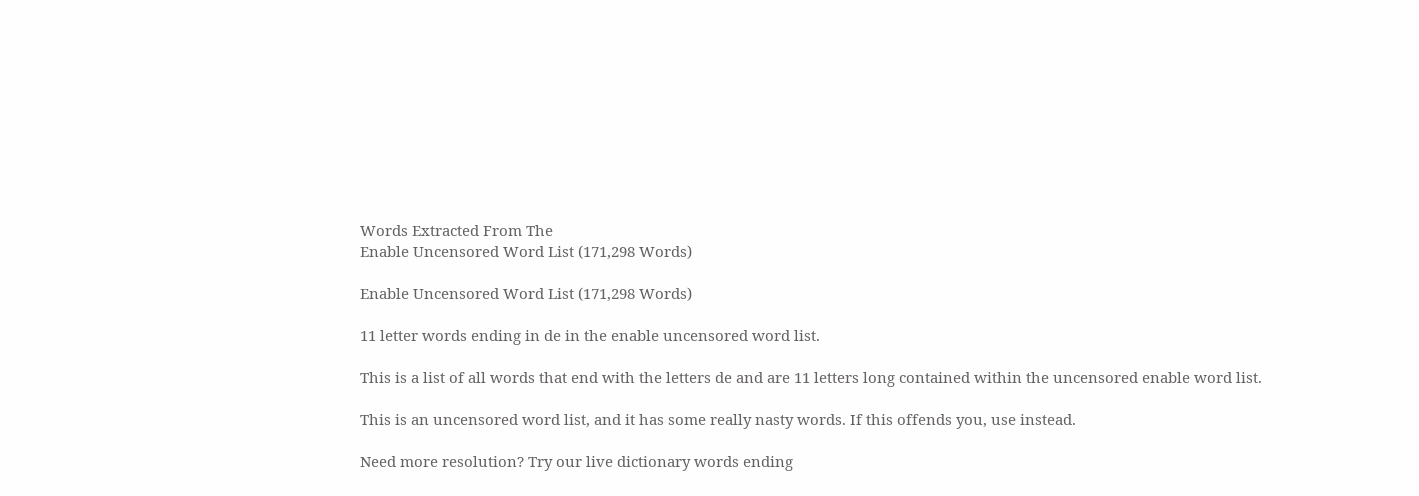Words Extracted From The
Enable Uncensored Word List (171,298 Words)

Enable Uncensored Word List (171,298 Words)

11 letter words ending in de in the enable uncensored word list.

This is a list of all words that end with the letters de and are 11 letters long contained within the uncensored enable word list.

This is an uncensored word list, and it has some really nasty words. If this offends you, use instead.

Need more resolution? Try our live dictionary words ending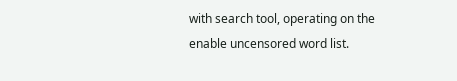with search tool, operating on the enable uncensored word list.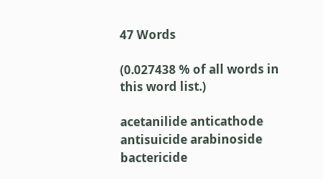47 Words

(0.027438 % of all words in this word list.)

acetanilide anticathode antisuicide arabinoside bactericide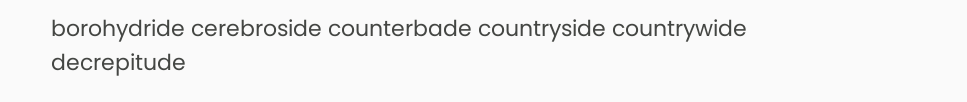borohydride cerebroside counterbade countryside countrywide decrepitude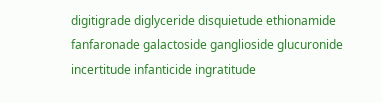digitigrade diglyceride disquietude ethionamide fanfaronade galactoside ganglioside glucuronide incertitude infanticide ingratitude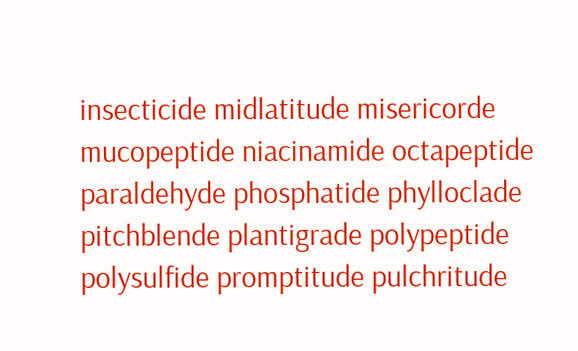insecticide midlatitude misericorde mucopeptide niacinamide octapeptide paraldehyde phosphatide phylloclade pitchblende plantigrade polypeptide polysulfide promptitude pulchritude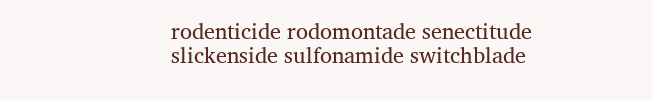rodenticide rodomontade senectitude slickenside sulfonamide switchblade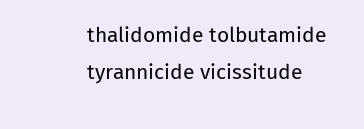thalidomide tolbutamide tyrannicide vicissitude